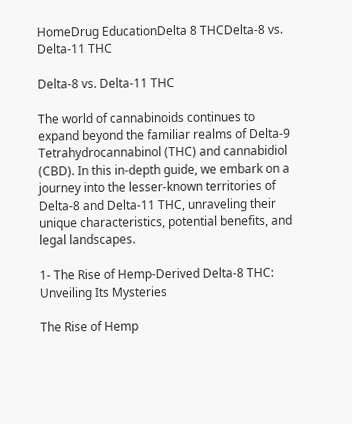HomeDrug EducationDelta 8 THCDelta-8 vs. Delta-11 THC

Delta-8 vs. Delta-11 THC

The world of cannabinoids continues to expand beyond the familiar realms of Delta-9 Tetrahydrocannabinol (THC) and cannabidiol (CBD). In this in-depth guide, we embark on a journey into the lesser-known territories of Delta-8 and Delta-11 THC, unraveling their unique characteristics, potential benefits, and legal landscapes.

1- The Rise of Hemp-Derived Delta-8 THC: Unveiling Its Mysteries

The Rise of Hemp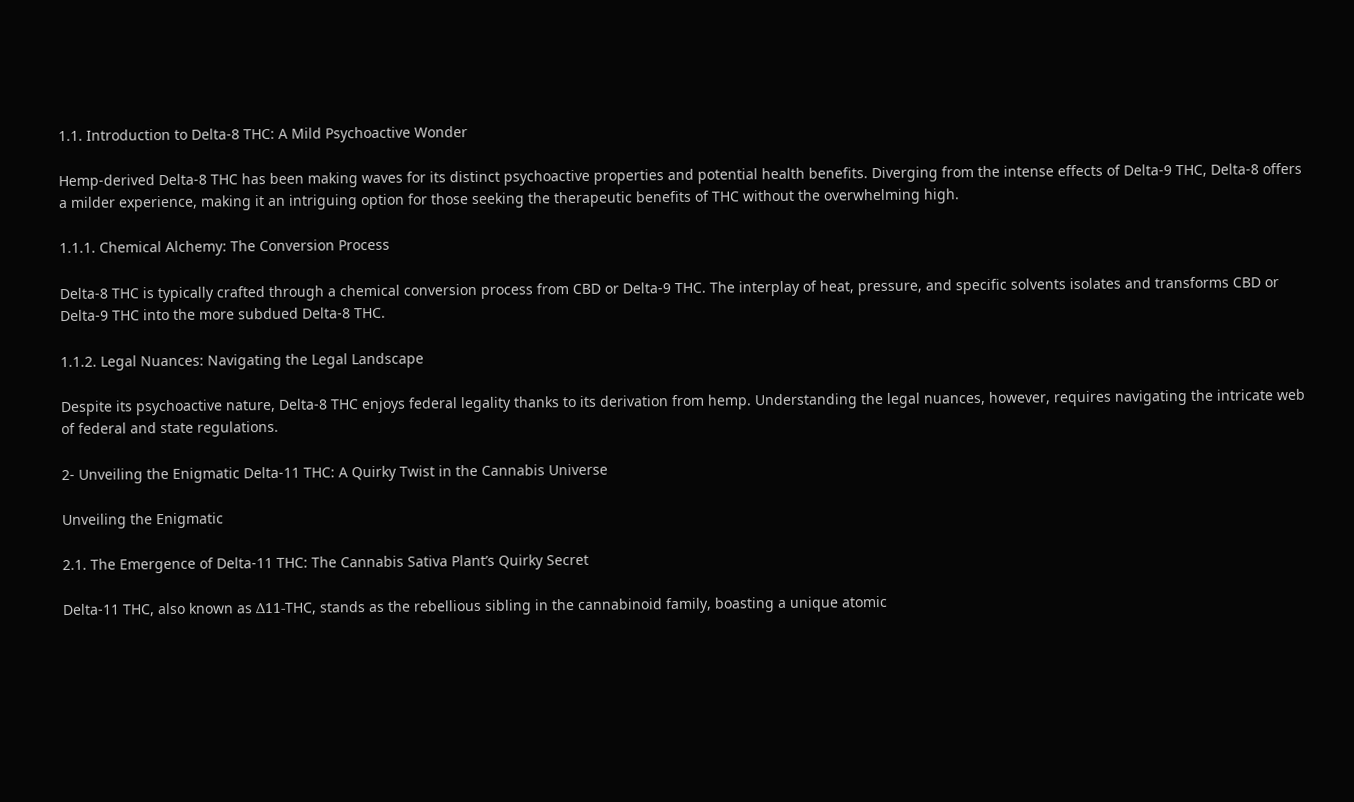1.1. Introduction to Delta-8 THC: A Mild Psychoactive Wonder

Hemp-derived Delta-8 THC has been making waves for its distinct psychoactive properties and potential health benefits. Diverging from the intense effects of Delta-9 THC, Delta-8 offers a milder experience, making it an intriguing option for those seeking the therapeutic benefits of THC without the overwhelming high.

1.1.1. Chemical Alchemy: The Conversion Process

Delta-8 THC is typically crafted through a chemical conversion process from CBD or Delta-9 THC. The interplay of heat, pressure, and specific solvents isolates and transforms CBD or Delta-9 THC into the more subdued Delta-8 THC.

1.1.2. Legal Nuances: Navigating the Legal Landscape

Despite its psychoactive nature, Delta-8 THC enjoys federal legality thanks to its derivation from hemp. Understanding the legal nuances, however, requires navigating the intricate web of federal and state regulations.

2- Unveiling the Enigmatic Delta-11 THC: A Quirky Twist in the Cannabis Universe

Unveiling the Enigmatic

2.1. The Emergence of Delta-11 THC: The Cannabis Sativa Plant’s Quirky Secret

Delta-11 THC, also known as Δ11-THC, stands as the rebellious sibling in the cannabinoid family, boasting a unique atomic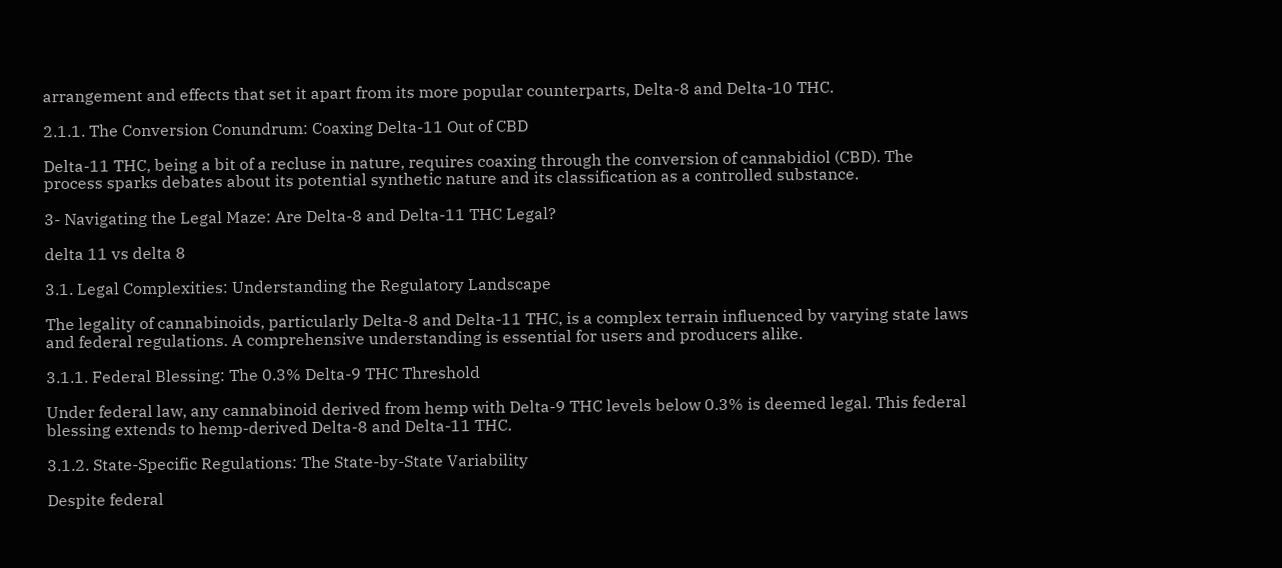arrangement and effects that set it apart from its more popular counterparts, Delta-8 and Delta-10 THC.

2.1.1. The Conversion Conundrum: Coaxing Delta-11 Out of CBD

Delta-11 THC, being a bit of a recluse in nature, requires coaxing through the conversion of cannabidiol (CBD). The process sparks debates about its potential synthetic nature and its classification as a controlled substance.

3- Navigating the Legal Maze: Are Delta-8 and Delta-11 THC Legal?

delta 11 vs delta 8

3.1. Legal Complexities: Understanding the Regulatory Landscape

The legality of cannabinoids, particularly Delta-8 and Delta-11 THC, is a complex terrain influenced by varying state laws and federal regulations. A comprehensive understanding is essential for users and producers alike.

3.1.1. Federal Blessing: The 0.3% Delta-9 THC Threshold

Under federal law, any cannabinoid derived from hemp with Delta-9 THC levels below 0.3% is deemed legal. This federal blessing extends to hemp-derived Delta-8 and Delta-11 THC.

3.1.2. State-Specific Regulations: The State-by-State Variability

Despite federal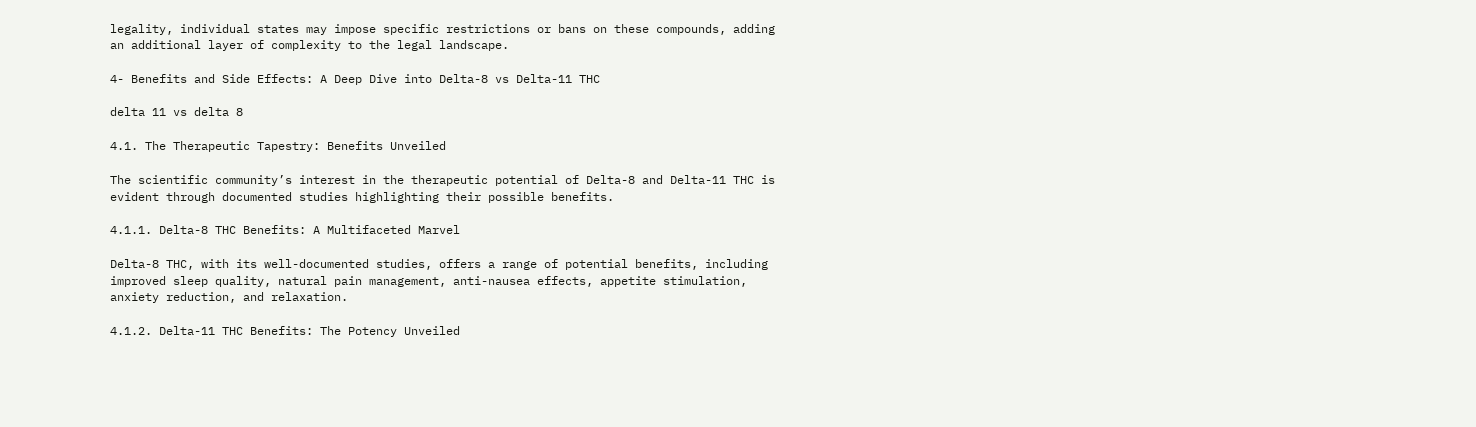legality, individual states may impose specific restrictions or bans on these compounds, adding an additional layer of complexity to the legal landscape.

4- Benefits and Side Effects: A Deep Dive into Delta-8 vs Delta-11 THC

delta 11 vs delta 8

4.1. The Therapeutic Tapestry: Benefits Unveiled

The scientific community’s interest in the therapeutic potential of Delta-8 and Delta-11 THC is evident through documented studies highlighting their possible benefits.

4.1.1. Delta-8 THC Benefits: A Multifaceted Marvel

Delta-8 THC, with its well-documented studies, offers a range of potential benefits, including improved sleep quality, natural pain management, anti-nausea effects, appetite stimulation, anxiety reduction, and relaxation.

4.1.2. Delta-11 THC Benefits: The Potency Unveiled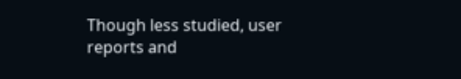Though less studied, user reports and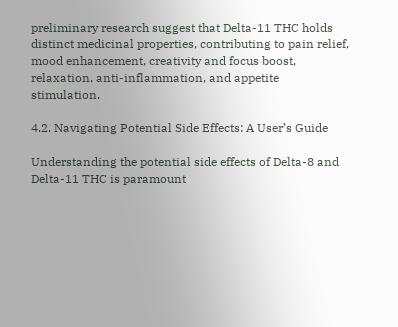preliminary research suggest that Delta-11 THC holds distinct medicinal properties, contributing to pain relief, mood enhancement, creativity and focus boost, relaxation, anti-inflammation, and appetite stimulation.

4.2. Navigating Potential Side Effects: A User’s Guide

Understanding the potential side effects of Delta-8 and Delta-11 THC is paramount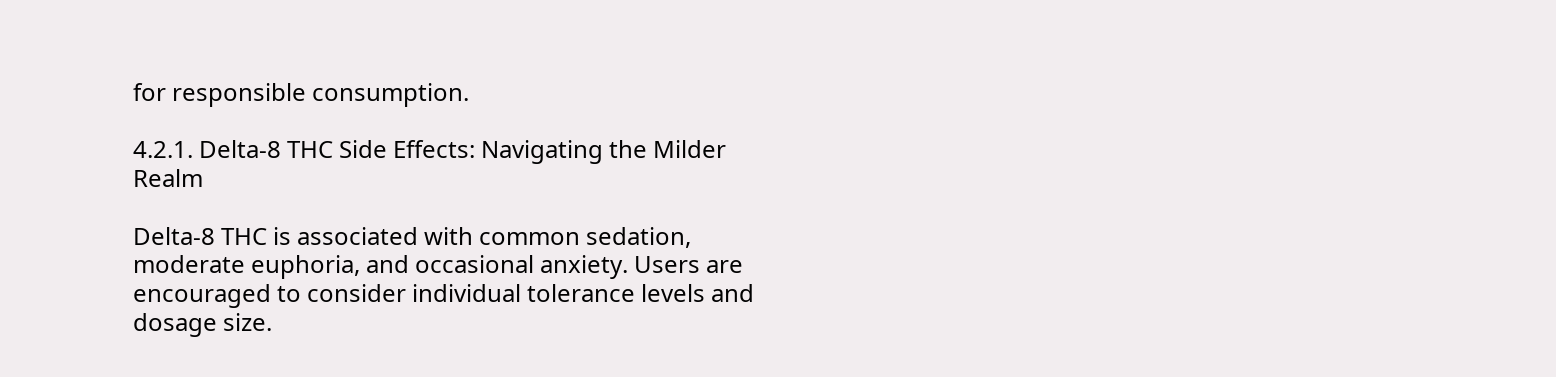for responsible consumption.

4.2.1. Delta-8 THC Side Effects: Navigating the Milder Realm

Delta-8 THC is associated with common sedation, moderate euphoria, and occasional anxiety. Users are encouraged to consider individual tolerance levels and dosage size.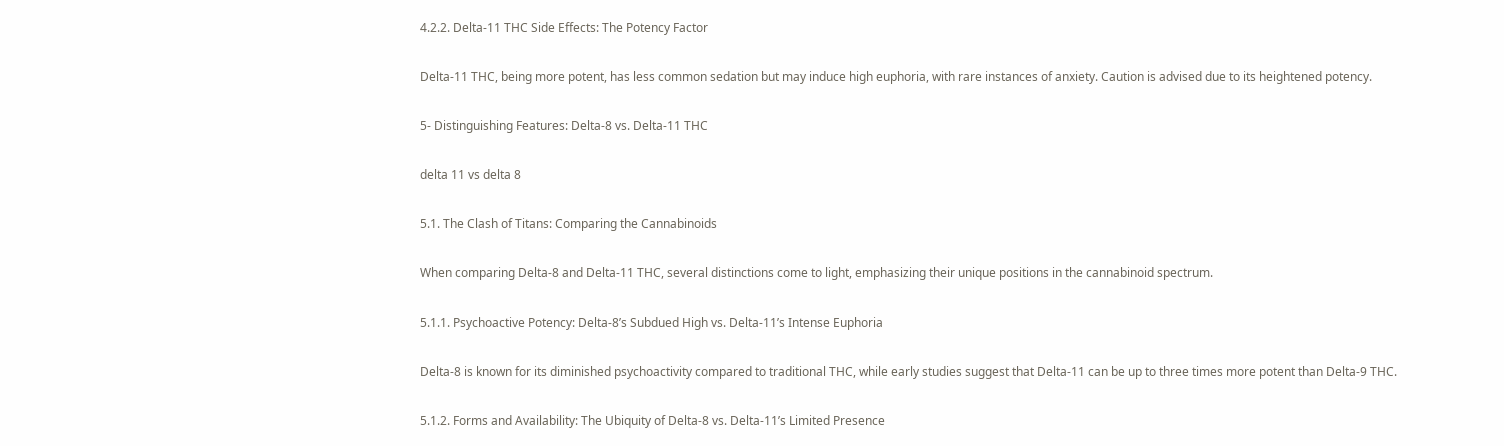4.2.2. Delta-11 THC Side Effects: The Potency Factor

Delta-11 THC, being more potent, has less common sedation but may induce high euphoria, with rare instances of anxiety. Caution is advised due to its heightened potency.

5- Distinguishing Features: Delta-8 vs. Delta-11 THC

delta 11 vs delta 8

5.1. The Clash of Titans: Comparing the Cannabinoids

When comparing Delta-8 and Delta-11 THC, several distinctions come to light, emphasizing their unique positions in the cannabinoid spectrum.

5.1.1. Psychoactive Potency: Delta-8’s Subdued High vs. Delta-11’s Intense Euphoria

Delta-8 is known for its diminished psychoactivity compared to traditional THC, while early studies suggest that Delta-11 can be up to three times more potent than Delta-9 THC.

5.1.2. Forms and Availability: The Ubiquity of Delta-8 vs. Delta-11’s Limited Presence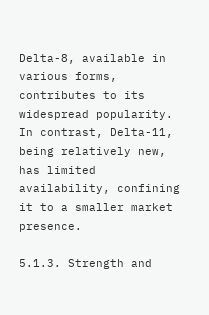Delta-8, available in various forms, contributes to its widespread popularity. In contrast, Delta-11, being relatively new, has limited availability, confining it to a smaller market presence.

5.1.3. Strength and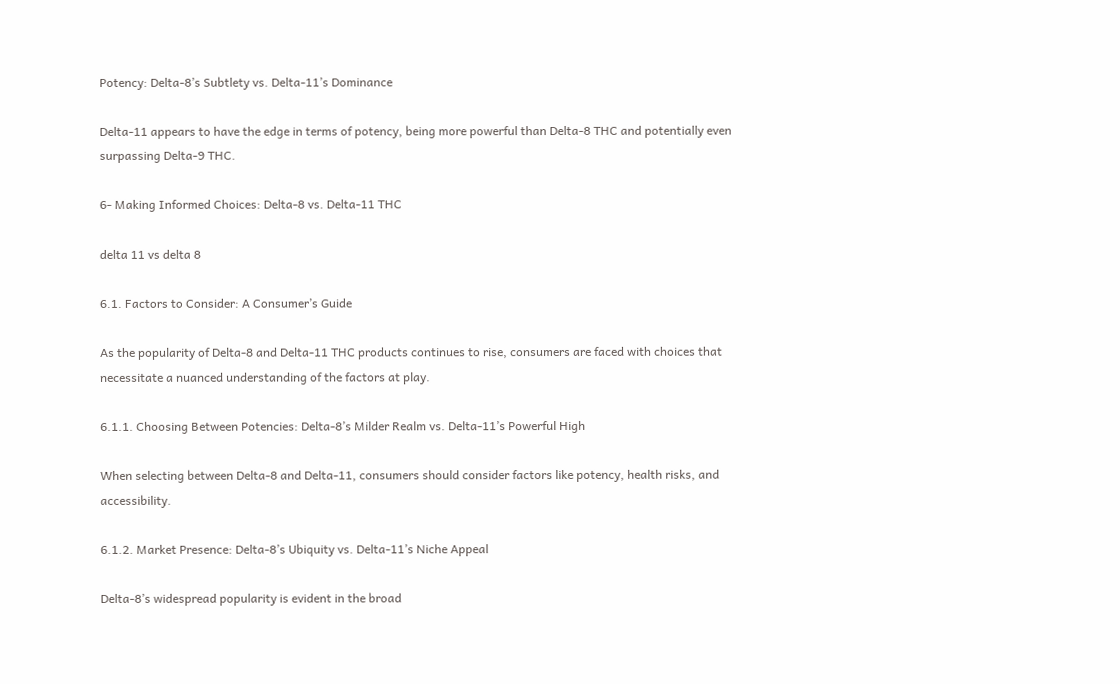Potency: Delta-8’s Subtlety vs. Delta-11’s Dominance

Delta-11 appears to have the edge in terms of potency, being more powerful than Delta-8 THC and potentially even surpassing Delta-9 THC.

6- Making Informed Choices: Delta-8 vs. Delta-11 THC

delta 11 vs delta 8

6.1. Factors to Consider: A Consumer’s Guide

As the popularity of Delta-8 and Delta-11 THC products continues to rise, consumers are faced with choices that necessitate a nuanced understanding of the factors at play.

6.1.1. Choosing Between Potencies: Delta-8’s Milder Realm vs. Delta-11’s Powerful High

When selecting between Delta-8 and Delta-11, consumers should consider factors like potency, health risks, and accessibility.

6.1.2. Market Presence: Delta-8’s Ubiquity vs. Delta-11’s Niche Appeal

Delta-8’s widespread popularity is evident in the broad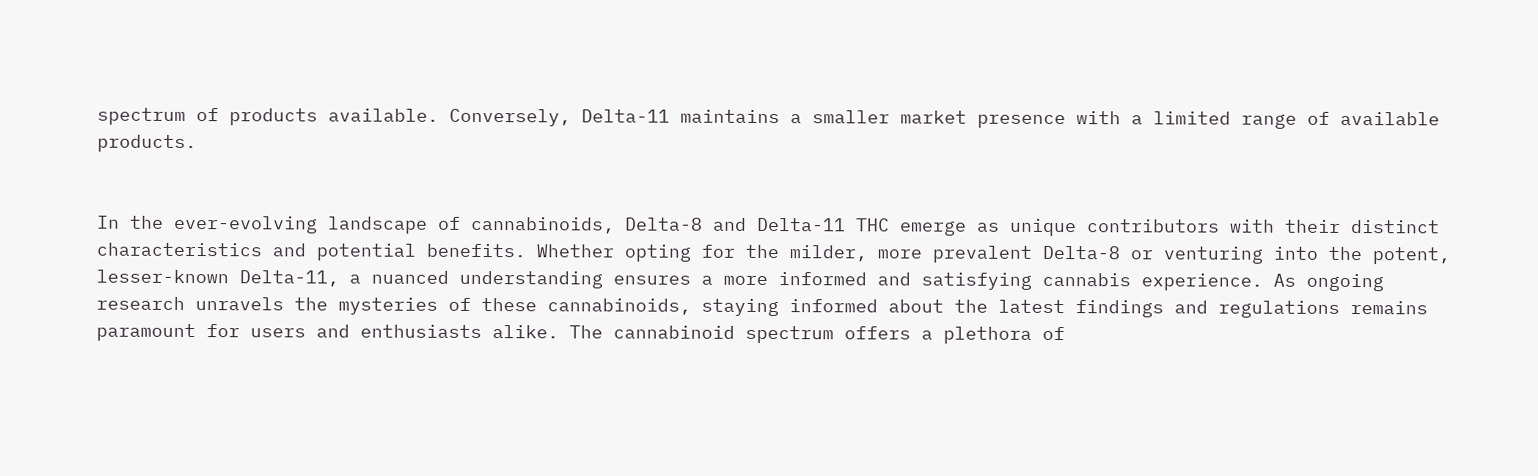spectrum of products available. Conversely, Delta-11 maintains a smaller market presence with a limited range of available products.


In the ever-evolving landscape of cannabinoids, Delta-8 and Delta-11 THC emerge as unique contributors with their distinct characteristics and potential benefits. Whether opting for the milder, more prevalent Delta-8 or venturing into the potent, lesser-known Delta-11, a nuanced understanding ensures a more informed and satisfying cannabis experience. As ongoing research unravels the mysteries of these cannabinoids, staying informed about the latest findings and regulations remains paramount for users and enthusiasts alike. The cannabinoid spectrum offers a plethora of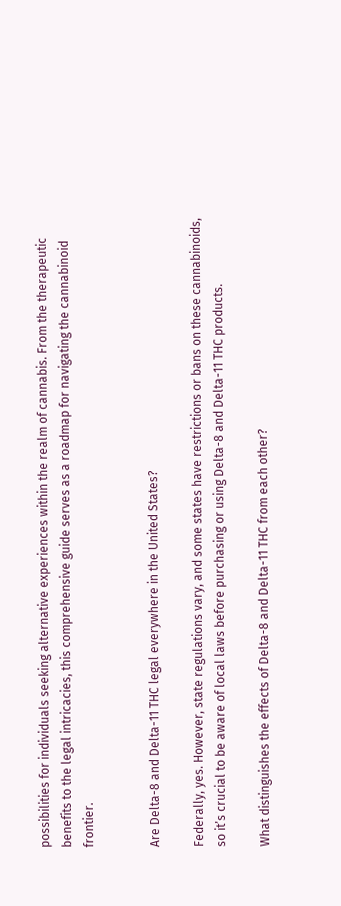possibilities for individuals seeking alternative experiences within the realm of cannabis. From the therapeutic benefits to the legal intricacies, this comprehensive guide serves as a roadmap for navigating the cannabinoid frontier.


Are Delta-8 and Delta-11 THC legal everywhere in the United States?

Federally, yes. However, state regulations vary, and some states have restrictions or bans on these cannabinoids, so it’s crucial to be aware of local laws before purchasing or using Delta-8 and Delta-11 THC products.

What distinguishes the effects of Delta-8 and Delta-11 THC from each other?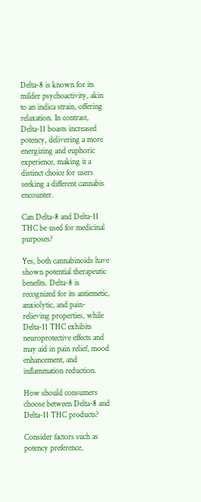Delta-8 is known for its milder psychoactivity, akin to an indica strain, offering relaxation. In contrast, Delta-11 boasts increased potency, delivering a more energizing and euphoric experience, making it a distinct choice for users seeking a different cannabis encounter.

Can Delta-8 and Delta-11 THC be used for medicinal purposes?

Yes, both cannabinoids have shown potential therapeutic benefits. Delta-8 is recognized for its antiemetic, anxiolytic, and pain-relieving properties, while Delta-11 THC exhibits neuroprotective effects and may aid in pain relief, mood enhancement, and inflammation reduction.

How should consumers choose between Delta-8 and Delta-11 THC products?

Consider factors such as potency preference,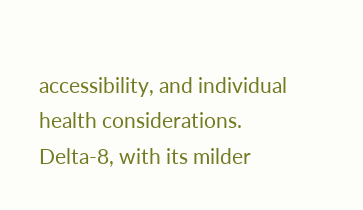accessibility, and individual health considerations. Delta-8, with its milder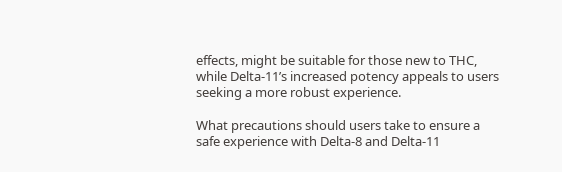effects, might be suitable for those new to THC, while Delta-11’s increased potency appeals to users seeking a more robust experience.

What precautions should users take to ensure a safe experience with Delta-8 and Delta-11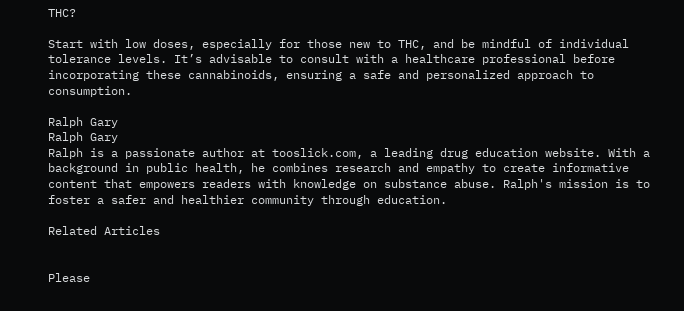THC?

Start with low doses, especially for those new to THC, and be mindful of individual tolerance levels. It’s advisable to consult with a healthcare professional before incorporating these cannabinoids, ensuring a safe and personalized approach to consumption.

Ralph Gary
Ralph Gary
Ralph is a passionate author at tooslick.com, a leading drug education website. With a background in public health, he combines research and empathy to create informative content that empowers readers with knowledge on substance abuse. Ralph's mission is to foster a safer and healthier community through education.

Related Articles


Please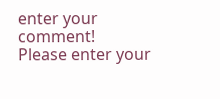enter your comment!
Please enter your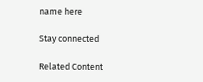name here

Stay connected

Related Content